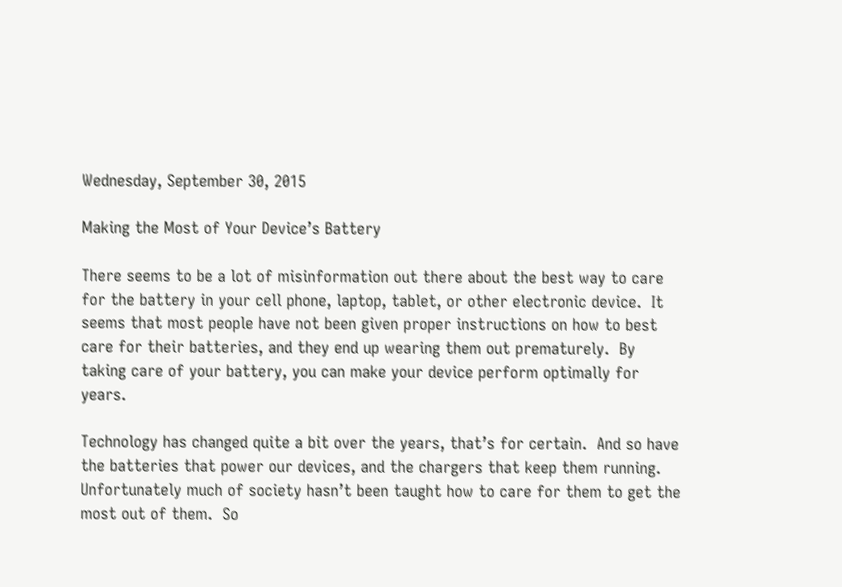Wednesday, September 30, 2015

Making the Most of Your Device’s Battery

There seems to be a lot of misinformation out there about the best way to care for the battery in your cell phone, laptop, tablet, or other electronic device.  It seems that most people have not been given proper instructions on how to best care for their batteries, and they end up wearing them out prematurely.  By taking care of your battery, you can make your device perform optimally for years.

Technology has changed quite a bit over the years, that’s for certain.  And so have the batteries that power our devices, and the chargers that keep them running.  Unfortunately much of society hasn’t been taught how to care for them to get the most out of them.  So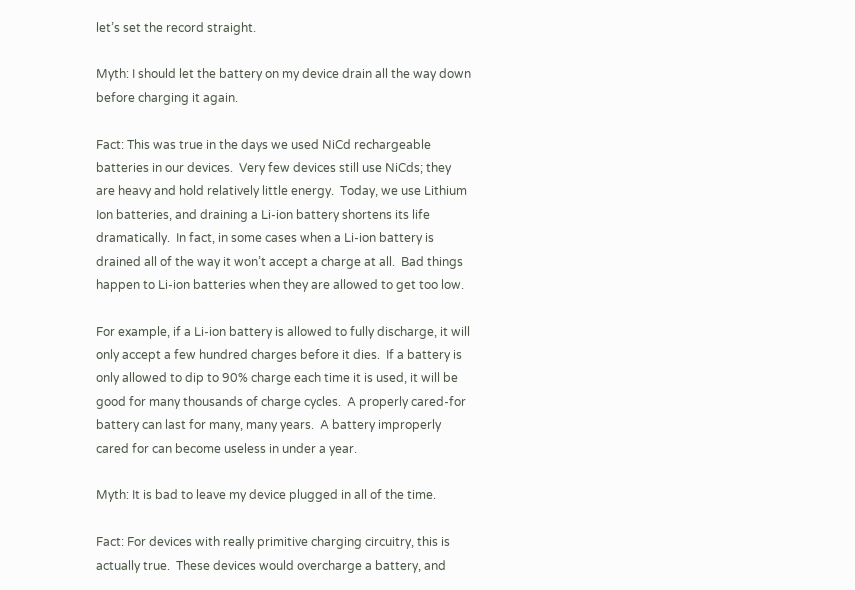let’s set the record straight.

Myth: I should let the battery on my device drain all the way down before charging it again.

Fact: This was true in the days we used NiCd rechargeable batteries in our devices.  Very few devices still use NiCds; they are heavy and hold relatively little energy.  Today, we use Lithium Ion batteries, and draining a Li-ion battery shortens its life dramatically.  In fact, in some cases when a Li-ion battery is drained all of the way it won’t accept a charge at all.  Bad things happen to Li-ion batteries when they are allowed to get too low.

For example, if a Li-ion battery is allowed to fully discharge, it will only accept a few hundred charges before it dies.  If a battery is only allowed to dip to 90% charge each time it is used, it will be good for many thousands of charge cycles.  A properly cared-for battery can last for many, many years.  A battery improperly cared for can become useless in under a year.

Myth: It is bad to leave my device plugged in all of the time.

Fact: For devices with really primitive charging circuitry, this is actually true.  These devices would overcharge a battery, and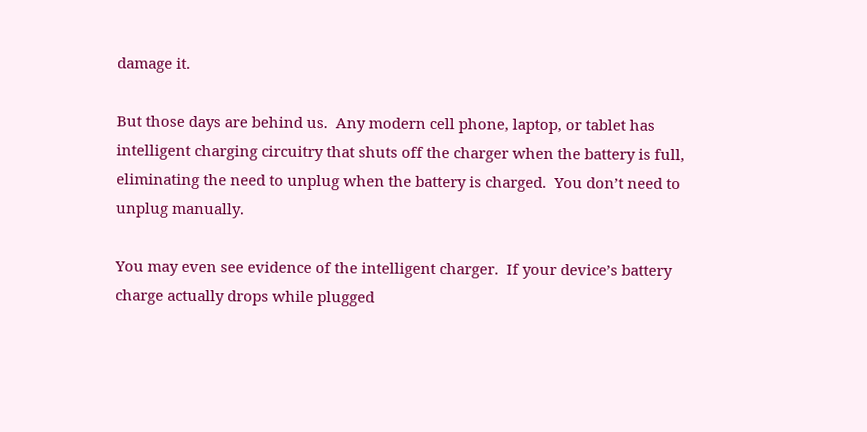damage it.

But those days are behind us.  Any modern cell phone, laptop, or tablet has intelligent charging circuitry that shuts off the charger when the battery is full, eliminating the need to unplug when the battery is charged.  You don’t need to unplug manually.

You may even see evidence of the intelligent charger.  If your device’s battery charge actually drops while plugged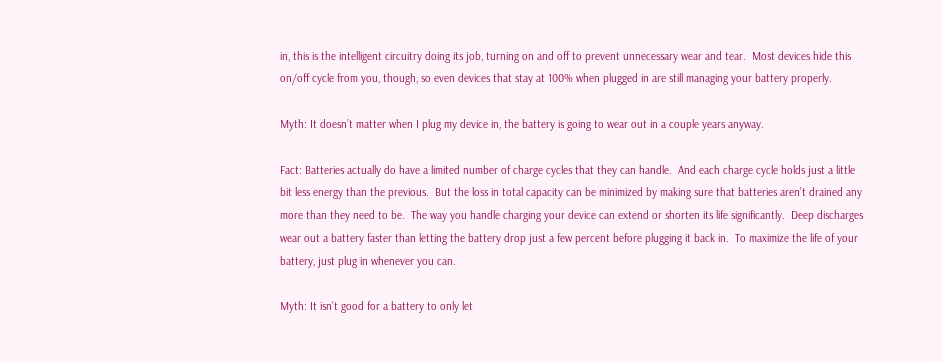in, this is the intelligent circuitry doing its job, turning on and off to prevent unnecessary wear and tear.  Most devices hide this on/off cycle from you, though, so even devices that stay at 100% when plugged in are still managing your battery properly.

Myth: It doesn’t matter when I plug my device in, the battery is going to wear out in a couple years anyway.

Fact: Batteries actually do have a limited number of charge cycles that they can handle.  And each charge cycle holds just a little bit less energy than the previous.  But the loss in total capacity can be minimized by making sure that batteries aren’t drained any more than they need to be.  The way you handle charging your device can extend or shorten its life significantly.  Deep discharges wear out a battery faster than letting the battery drop just a few percent before plugging it back in.  To maximize the life of your battery, just plug in whenever you can.

Myth: It isn’t good for a battery to only let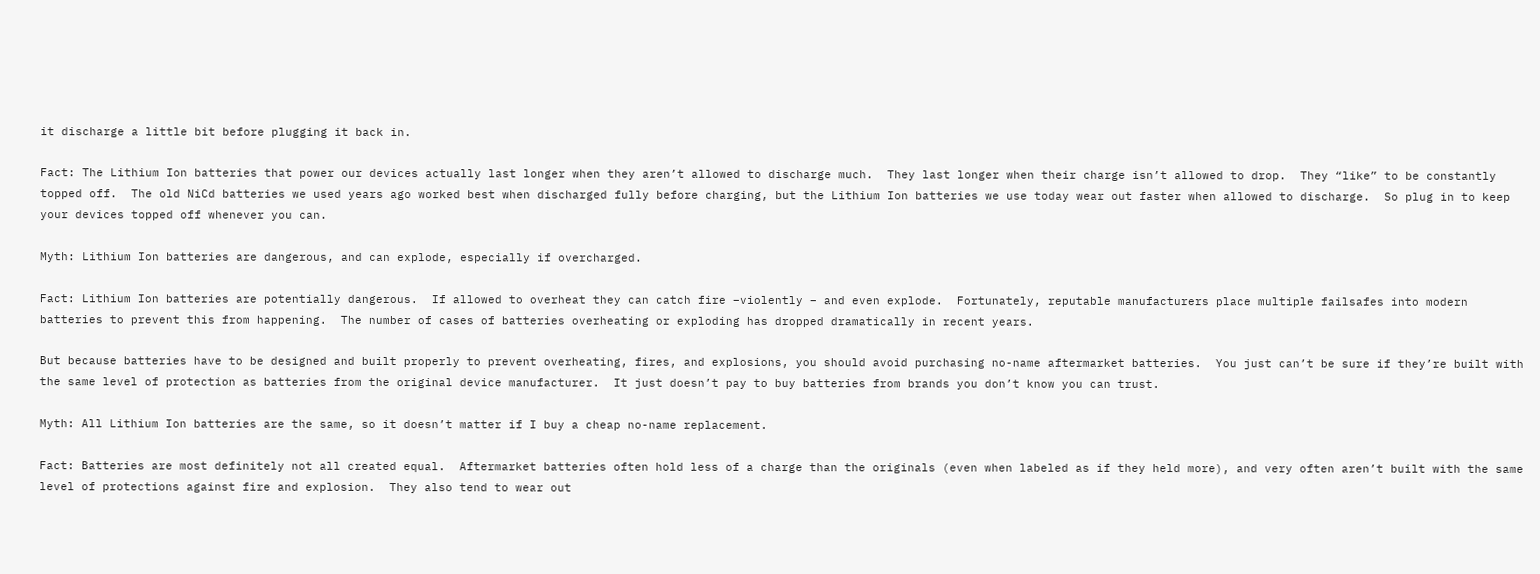it discharge a little bit before plugging it back in.

Fact: The Lithium Ion batteries that power our devices actually last longer when they aren’t allowed to discharge much.  They last longer when their charge isn’t allowed to drop.  They “like” to be constantly topped off.  The old NiCd batteries we used years ago worked best when discharged fully before charging, but the Lithium Ion batteries we use today wear out faster when allowed to discharge.  So plug in to keep your devices topped off whenever you can.

Myth: Lithium Ion batteries are dangerous, and can explode, especially if overcharged.

Fact: Lithium Ion batteries are potentially dangerous.  If allowed to overheat they can catch fire –violently – and even explode.  Fortunately, reputable manufacturers place multiple failsafes into modern batteries to prevent this from happening.  The number of cases of batteries overheating or exploding has dropped dramatically in recent years.

But because batteries have to be designed and built properly to prevent overheating, fires, and explosions, you should avoid purchasing no-name aftermarket batteries.  You just can’t be sure if they’re built with the same level of protection as batteries from the original device manufacturer.  It just doesn’t pay to buy batteries from brands you don’t know you can trust.

Myth: All Lithium Ion batteries are the same, so it doesn’t matter if I buy a cheap no-name replacement.

Fact: Batteries are most definitely not all created equal.  Aftermarket batteries often hold less of a charge than the originals (even when labeled as if they held more), and very often aren’t built with the same level of protections against fire and explosion.  They also tend to wear out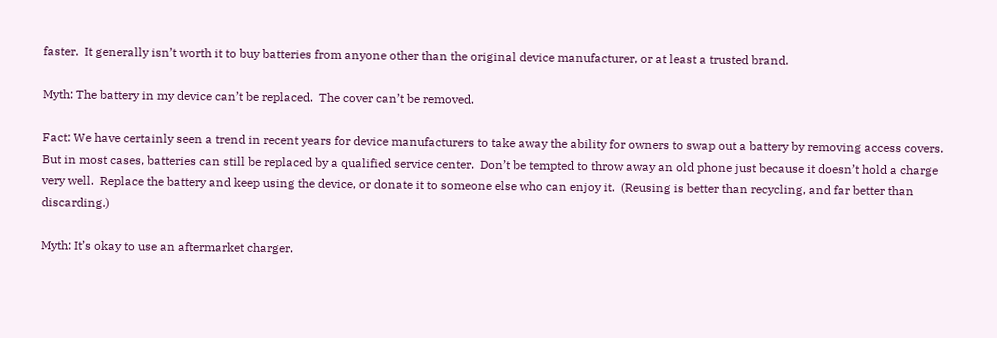faster.  It generally isn’t worth it to buy batteries from anyone other than the original device manufacturer, or at least a trusted brand.

Myth: The battery in my device can’t be replaced.  The cover can’t be removed.

Fact: We have certainly seen a trend in recent years for device manufacturers to take away the ability for owners to swap out a battery by removing access covers.  But in most cases, batteries can still be replaced by a qualified service center.  Don’t be tempted to throw away an old phone just because it doesn’t hold a charge very well.  Replace the battery and keep using the device, or donate it to someone else who can enjoy it.  (Reusing is better than recycling, and far better than discarding.)

Myth: It’s okay to use an aftermarket charger.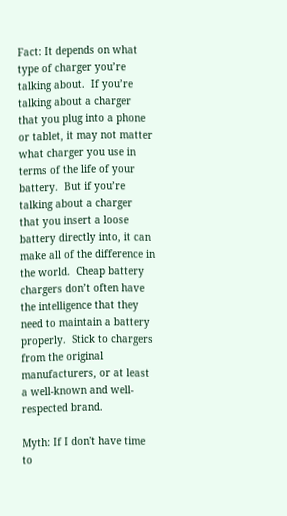Fact: It depends on what type of charger you’re talking about.  If you’re talking about a charger that you plug into a phone or tablet, it may not matter what charger you use in terms of the life of your battery.  But if you’re talking about a charger that you insert a loose battery directly into, it can make all of the difference in the world.  Cheap battery chargers don’t often have the intelligence that they need to maintain a battery properly.  Stick to chargers from the original manufacturers, or at least a well-known and well-respected brand.

Myth: If I don't have time to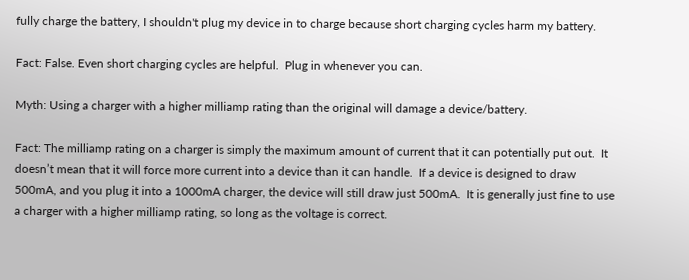fully charge the battery, I shouldn't plug my device in to charge because short charging cycles harm my battery.

Fact: False. Even short charging cycles are helpful.  Plug in whenever you can.

Myth: Using a charger with a higher milliamp rating than the original will damage a device/battery.

Fact: The milliamp rating on a charger is simply the maximum amount of current that it can potentially put out.  It doesn’t mean that it will force more current into a device than it can handle.  If a device is designed to draw 500mA, and you plug it into a 1000mA charger, the device will still draw just 500mA.  It is generally just fine to use a charger with a higher milliamp rating, so long as the voltage is correct.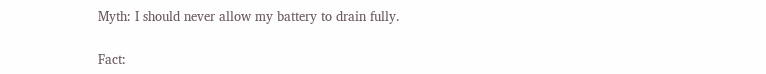Myth: I should never allow my battery to drain fully.

Fact: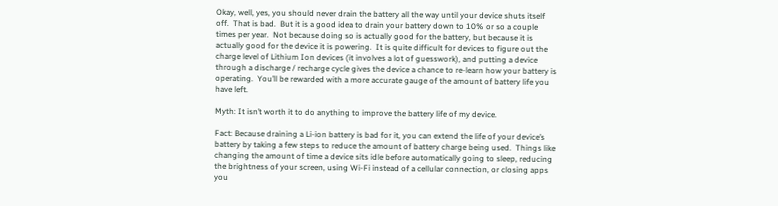Okay, well, yes, you should never drain the battery all the way until your device shuts itself off.  That is bad.  But it is a good idea to drain your battery down to 10% or so a couple times per year.  Not because doing so is actually good for the battery, but because it is actually good for the device it is powering.  It is quite difficult for devices to figure out the charge level of Lithium Ion devices (it involves a lot of guesswork), and putting a device through a discharge / recharge cycle gives the device a chance to re-learn how your battery is operating.  You’ll be rewarded with a more accurate gauge of the amount of battery life you have left.

Myth: It isn’t worth it to do anything to improve the battery life of my device.

Fact: Because draining a Li-ion battery is bad for it, you can extend the life of your device’s battery by taking a few steps to reduce the amount of battery charge being used.  Things like changing the amount of time a device sits idle before automatically going to sleep, reducing the brightness of your screen, using Wi-Fi instead of a cellular connection, or closing apps you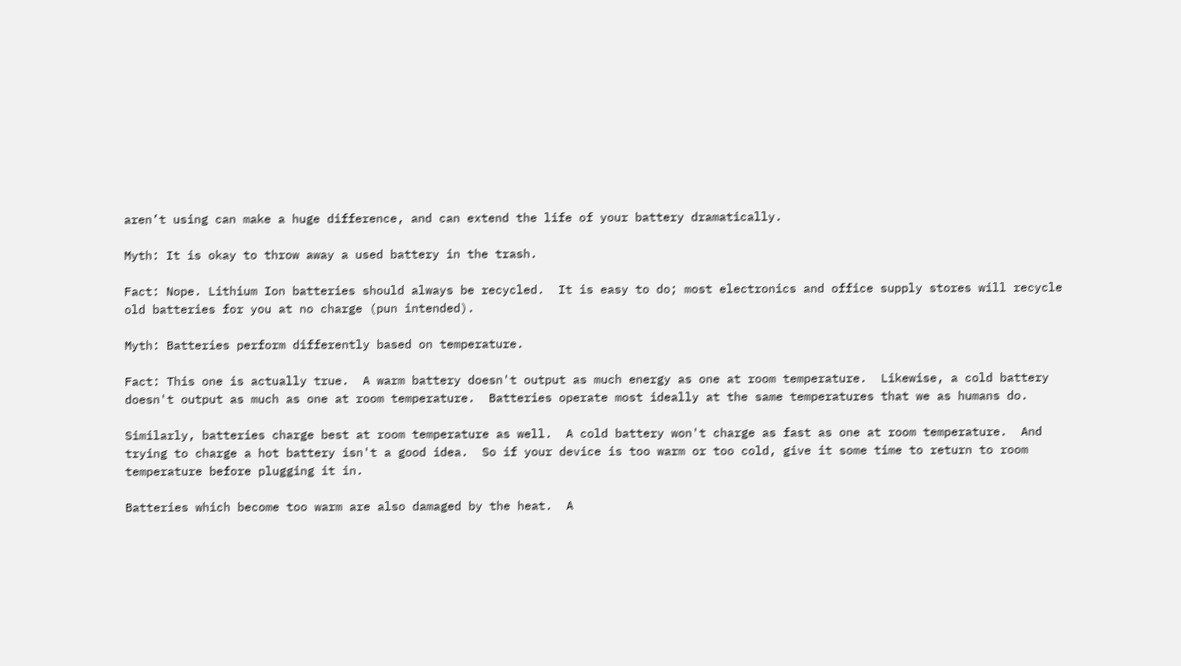aren’t using can make a huge difference, and can extend the life of your battery dramatically.

Myth: It is okay to throw away a used battery in the trash.

Fact: Nope. Lithium Ion batteries should always be recycled.  It is easy to do; most electronics and office supply stores will recycle old batteries for you at no charge (pun intended).

Myth: Batteries perform differently based on temperature.

Fact: This one is actually true.  A warm battery doesn't output as much energy as one at room temperature.  Likewise, a cold battery doesn't output as much as one at room temperature.  Batteries operate most ideally at the same temperatures that we as humans do.

Similarly, batteries charge best at room temperature as well.  A cold battery won't charge as fast as one at room temperature.  And trying to charge a hot battery isn't a good idea.  So if your device is too warm or too cold, give it some time to return to room temperature before plugging it in.

Batteries which become too warm are also damaged by the heat.  A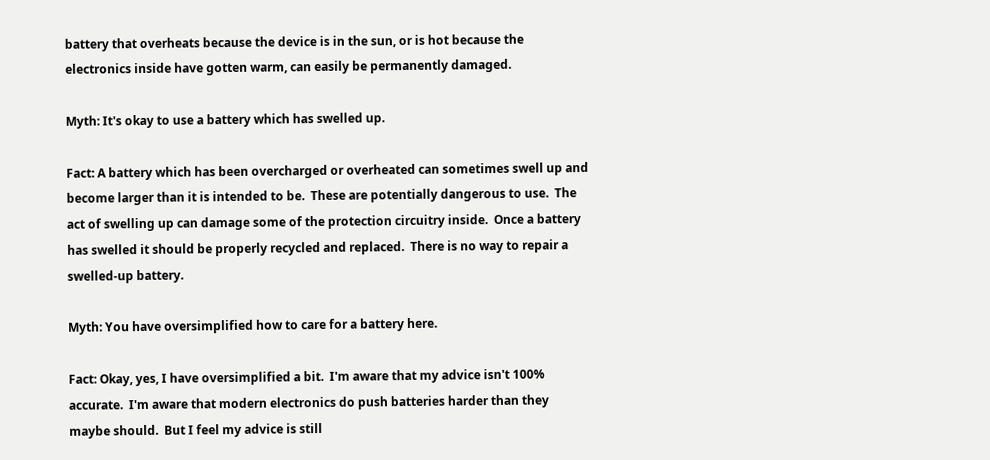battery that overheats because the device is in the sun, or is hot because the electronics inside have gotten warm, can easily be permanently damaged.

Myth: It's okay to use a battery which has swelled up.

Fact: A battery which has been overcharged or overheated can sometimes swell up and become larger than it is intended to be.  These are potentially dangerous to use.  The act of swelling up can damage some of the protection circuitry inside.  Once a battery has swelled it should be properly recycled and replaced.  There is no way to repair a swelled-up battery.

Myth: You have oversimplified how to care for a battery here.

Fact: Okay, yes, I have oversimplified a bit.  I'm aware that my advice isn't 100% accurate.  I'm aware that modern electronics do push batteries harder than they maybe should.  But I feel my advice is still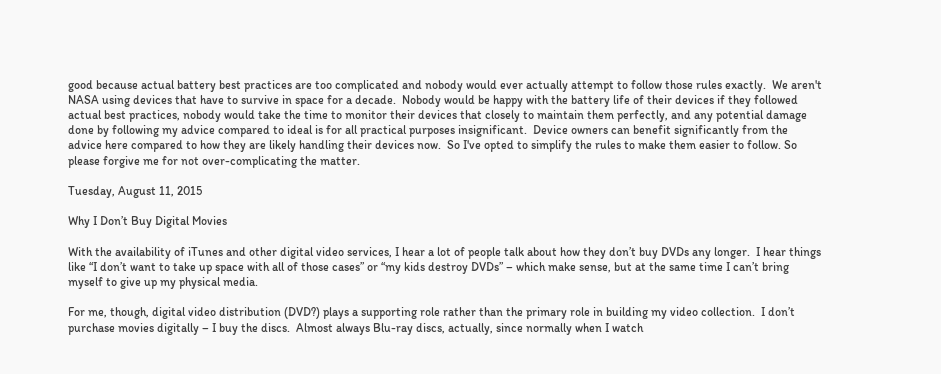good because actual battery best practices are too complicated and nobody would ever actually attempt to follow those rules exactly.  We aren't NASA using devices that have to survive in space for a decade.  Nobody would be happy with the battery life of their devices if they followed actual best practices, nobody would take the time to monitor their devices that closely to maintain them perfectly, and any potential damage done by following my advice compared to ideal is for all practical purposes insignificant.  Device owners can benefit significantly from the advice here compared to how they are likely handling their devices now.  So I've opted to simplify the rules to make them easier to follow. So please forgive me for not over-complicating the matter.

Tuesday, August 11, 2015

Why I Don’t Buy Digital Movies

With the availability of iTunes and other digital video services, I hear a lot of people talk about how they don’t buy DVDs any longer.  I hear things like “I don’t want to take up space with all of those cases” or “my kids destroy DVDs” – which make sense, but at the same time I can’t bring myself to give up my physical media.

For me, though, digital video distribution (DVD?) plays a supporting role rather than the primary role in building my video collection.  I don’t purchase movies digitally – I buy the discs.  Almost always Blu-ray discs, actually, since normally when I watch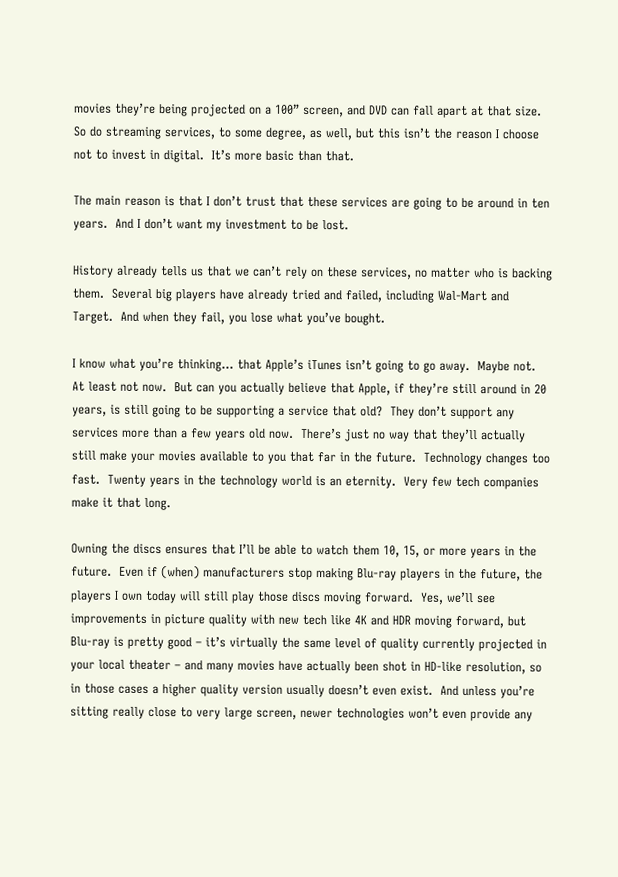movies they’re being projected on a 100” screen, and DVD can fall apart at that size.  So do streaming services, to some degree, as well, but this isn’t the reason I choose not to invest in digital.  It’s more basic than that.

The main reason is that I don’t trust that these services are going to be around in ten years.  And I don’t want my investment to be lost.

History already tells us that we can’t rely on these services, no matter who is backing them.  Several big players have already tried and failed, including Wal-Mart and Target.  And when they fail, you lose what you’ve bought.

I know what you’re thinking… that Apple’s iTunes isn’t going to go away.  Maybe not.  At least not now.  But can you actually believe that Apple, if they’re still around in 20 years, is still going to be supporting a service that old?  They don’t support any services more than a few years old now.  There’s just no way that they’ll actually still make your movies available to you that far in the future.  Technology changes too fast.  Twenty years in the technology world is an eternity.  Very few tech companies make it that long.

Owning the discs ensures that I’ll be able to watch them 10, 15, or more years in the future.  Even if (when) manufacturers stop making Blu-ray players in the future, the players I own today will still play those discs moving forward.  Yes, we’ll see improvements in picture quality with new tech like 4K and HDR moving forward, but Blu-ray is pretty good – it’s virtually the same level of quality currently projected in your local theater – and many movies have actually been shot in HD-like resolution, so in those cases a higher quality version usually doesn’t even exist.  And unless you’re sitting really close to very large screen, newer technologies won’t even provide any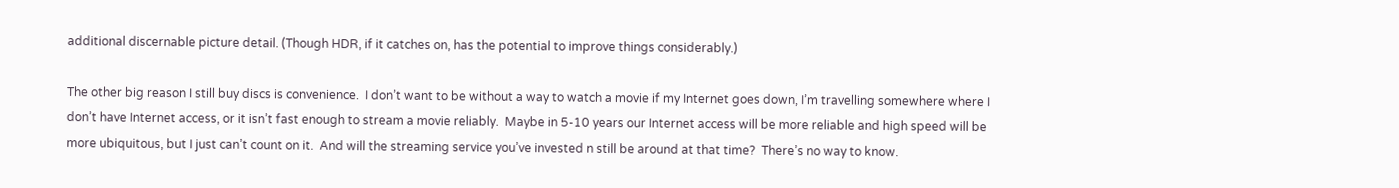additional discernable picture detail. (Though HDR, if it catches on, has the potential to improve things considerably.)

The other big reason I still buy discs is convenience.  I don’t want to be without a way to watch a movie if my Internet goes down, I’m travelling somewhere where I don’t have Internet access, or it isn’t fast enough to stream a movie reliably.  Maybe in 5-10 years our Internet access will be more reliable and high speed will be more ubiquitous, but I just can’t count on it.  And will the streaming service you’ve invested n still be around at that time?  There’s no way to know.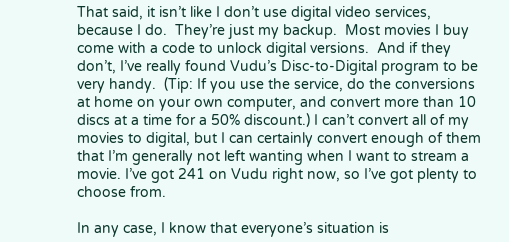That said, it isn’t like I don’t use digital video services, because I do.  They’re just my backup.  Most movies I buy come with a code to unlock digital versions.  And if they don’t, I’ve really found Vudu’s Disc-to-Digital program to be very handy.  (Tip: If you use the service, do the conversions at home on your own computer, and convert more than 10 discs at a time for a 50% discount.) I can’t convert all of my movies to digital, but I can certainly convert enough of them that I’m generally not left wanting when I want to stream a movie. I’ve got 241 on Vudu right now, so I’ve got plenty to choose from.

In any case, I know that everyone’s situation is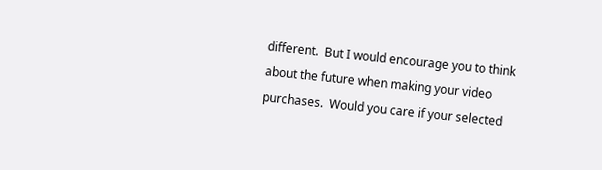different.  But I would encourage you to think about the future when making your video purchases.  Would you care if your selected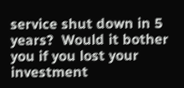service shut down in 5 years?  Would it bother you if you lost your investment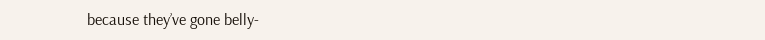because they’ve gone belly-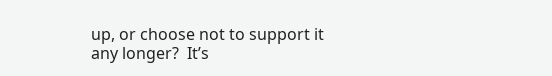up, or choose not to support it any longer?  It’s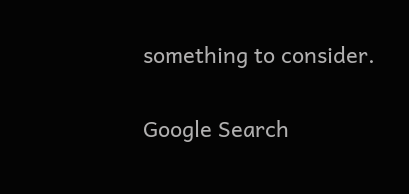something to consider.

Google Search